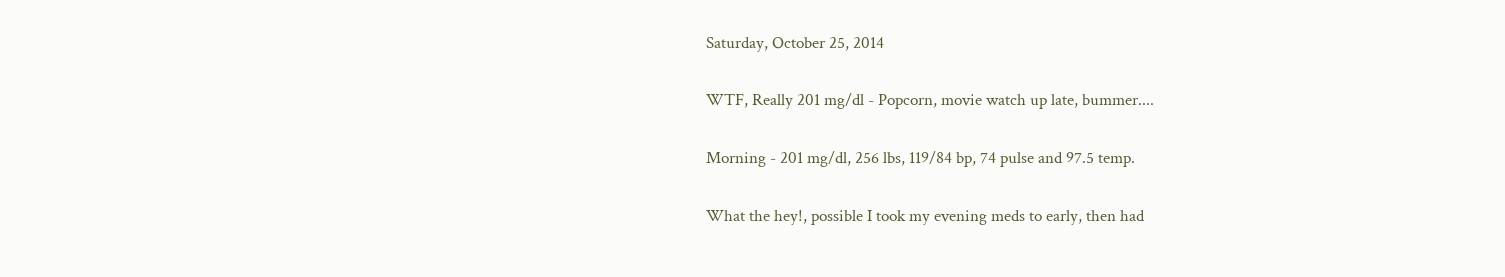Saturday, October 25, 2014

WTF, Really 201 mg/dl - Popcorn, movie watch up late, bummer....

Morning - 201 mg/dl, 256 lbs, 119/84 bp, 74 pulse and 97.5 temp.

What the hey!, possible I took my evening meds to early, then had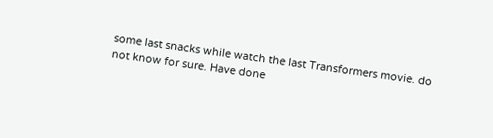some last snacks while watch the last Transformers movie. do not know for sure. Have done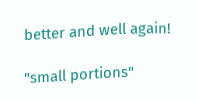better and well again!

"small portions"